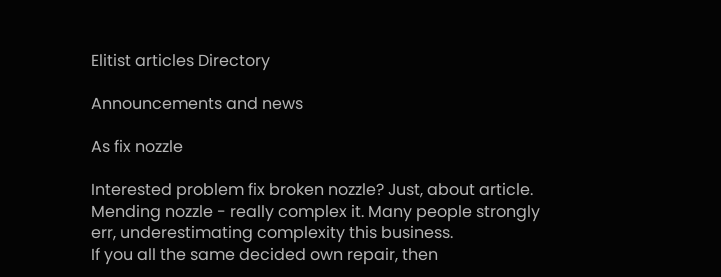Elitist articles Directory

Announcements and news

As fix nozzle

Interested problem fix broken nozzle? Just, about article.
Mending nozzle - really complex it. Many people strongly err, underestimating complexity this business.
If you all the same decided own repair, then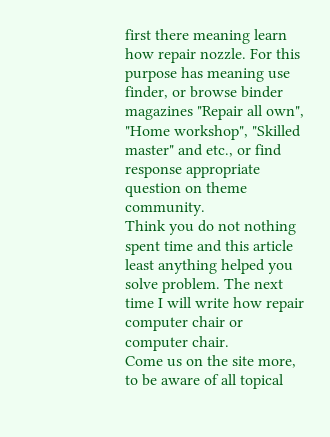first there meaning learn how repair nozzle. For this purpose has meaning use finder, or browse binder magazines "Repair all own", "Home workshop", "Skilled master" and etc., or find response appropriate question on theme community.
Think you do not nothing spent time and this article least anything helped you solve problem. The next time I will write how repair computer chair or computer chair.
Come us on the site more, to be aware of all topical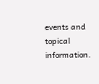events and topical information.